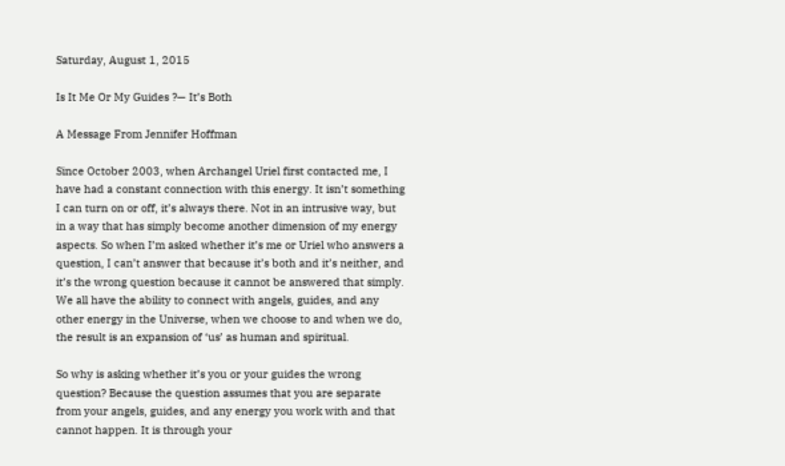Saturday, August 1, 2015

Is It Me Or My Guides ?— It’s Both

A Message From Jennifer Hoffman

Since October 2003, when Archangel Uriel first contacted me, I have had a constant connection with this energy. It isn’t something I can turn on or off, it’s always there. Not in an intrusive way, but in a way that has simply become another dimension of my energy aspects. So when I’m asked whether it’s me or Uriel who answers a question, I can’t answer that because it’s both and it’s neither, and it’s the wrong question because it cannot be answered that simply. We all have the ability to connect with angels, guides, and any other energy in the Universe, when we choose to and when we do, the result is an expansion of ‘us’ as human and spiritual.

So why is asking whether it’s you or your guides the wrong question? Because the question assumes that you are separate from your angels, guides, and any energy you work with and that cannot happen. It is through your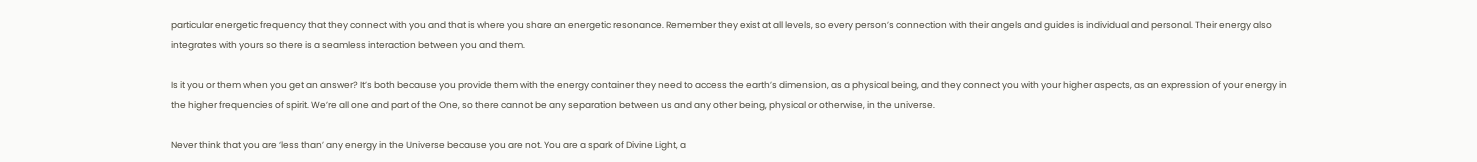particular energetic frequency that they connect with you and that is where you share an energetic resonance. Remember they exist at all levels, so every person’s connection with their angels and guides is individual and personal. Their energy also integrates with yours so there is a seamless interaction between you and them.

Is it you or them when you get an answer? It’s both because you provide them with the energy container they need to access the earth’s dimension, as a physical being, and they connect you with your higher aspects, as an expression of your energy in the higher frequencies of spirit. We’re all one and part of the One, so there cannot be any separation between us and any other being, physical or otherwise, in the universe.

Never think that you are ‘less than’ any energy in the Universe because you are not. You are a spark of Divine Light, a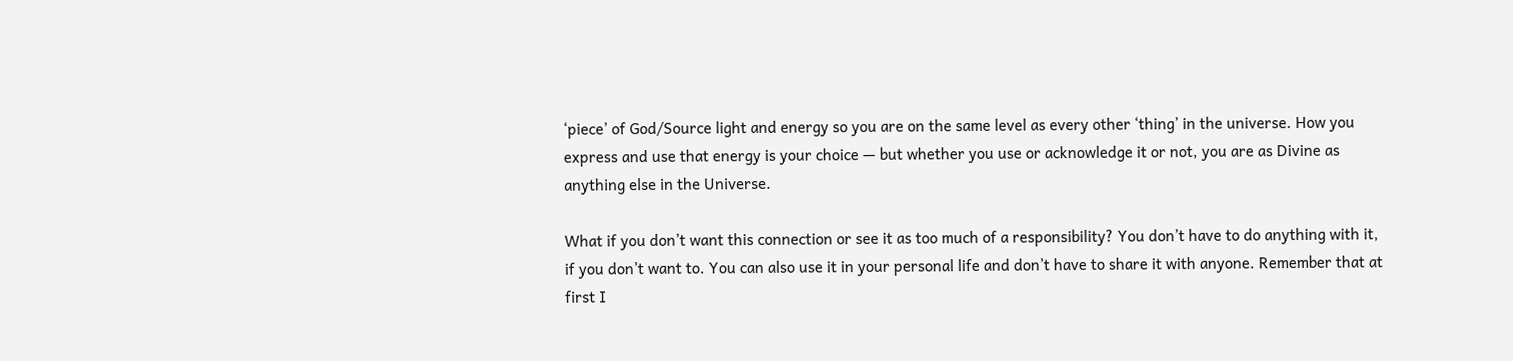‘piece’ of God/Source light and energy so you are on the same level as every other ‘thing’ in the universe. How you express and use that energy is your choice — but whether you use or acknowledge it or not, you are as Divine as anything else in the Universe.

What if you don’t want this connection or see it as too much of a responsibility? You don’t have to do anything with it, if you don’t want to. You can also use it in your personal life and don’t have to share it with anyone. Remember that at first I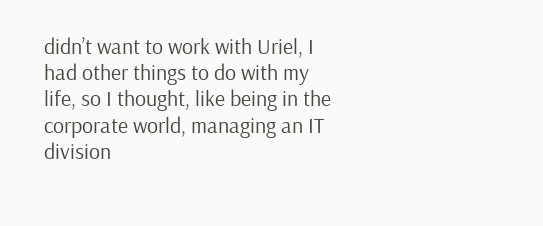didn’t want to work with Uriel, I had other things to do with my life, so I thought, like being in the corporate world, managing an IT division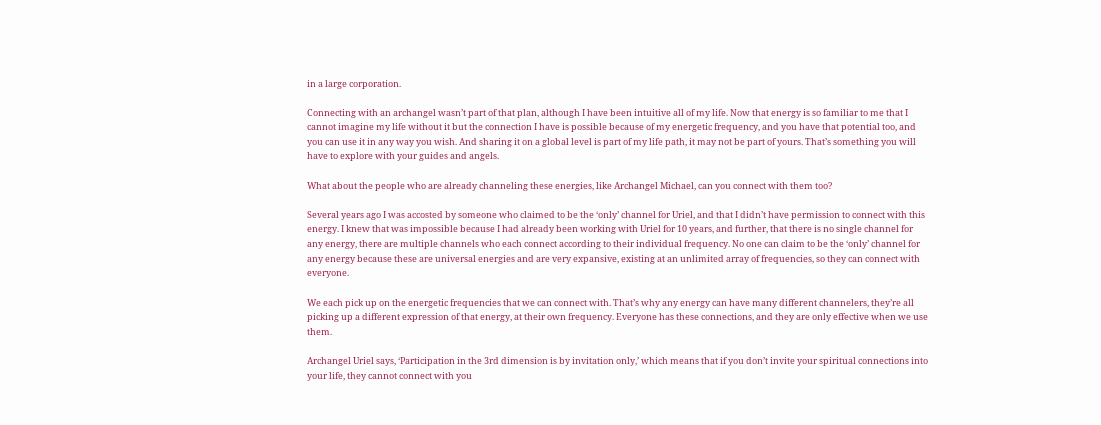in a large corporation.

Connecting with an archangel wasn’t part of that plan, although I have been intuitive all of my life. Now that energy is so familiar to me that I cannot imagine my life without it but the connection I have is possible because of my energetic frequency, and you have that potential too, and you can use it in any way you wish. And sharing it on a global level is part of my life path, it may not be part of yours. That’s something you will have to explore with your guides and angels.

What about the people who are already channeling these energies, like Archangel Michael, can you connect with them too?

Several years ago I was accosted by someone who claimed to be the ‘only’ channel for Uriel, and that I didn’t have permission to connect with this energy. I knew that was impossible because I had already been working with Uriel for 10 years, and further, that there is no single channel for any energy, there are multiple channels who each connect according to their individual frequency. No one can claim to be the ‘only’ channel for any energy because these are universal energies and are very expansive, existing at an unlimited array of frequencies, so they can connect with everyone.

We each pick up on the energetic frequencies that we can connect with. That’s why any energy can have many different channelers, they’re all picking up a different expression of that energy, at their own frequency. Everyone has these connections, and they are only effective when we use them.

Archangel Uriel says, ‘Participation in the 3rd dimension is by invitation only,’ which means that if you don’t invite your spiritual connections into your life, they cannot connect with you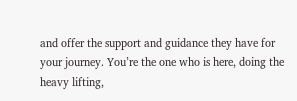and offer the support and guidance they have for your journey. You’re the one who is here, doing the heavy lifting,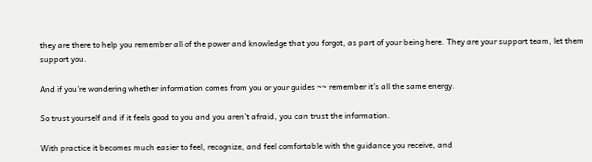they are there to help you remember all of the power and knowledge that you forgot, as part of your being here. They are your support team, let them support you.

And if you’re wondering whether information comes from you or your guides ~~ remember it’s all the same energy.

So trust yourself and if it feels good to you and you aren’t afraid, you can trust the information.

With practice it becomes much easier to feel, recognize, and feel comfortable with the guidance you receive, and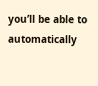you’ll be able to automatically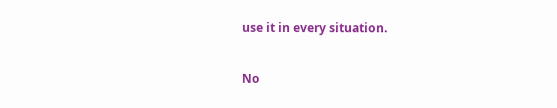use it in every situation.

No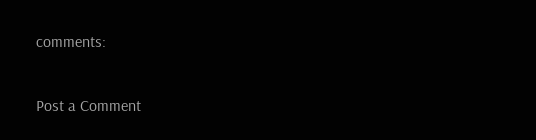comments:

Post a Comment